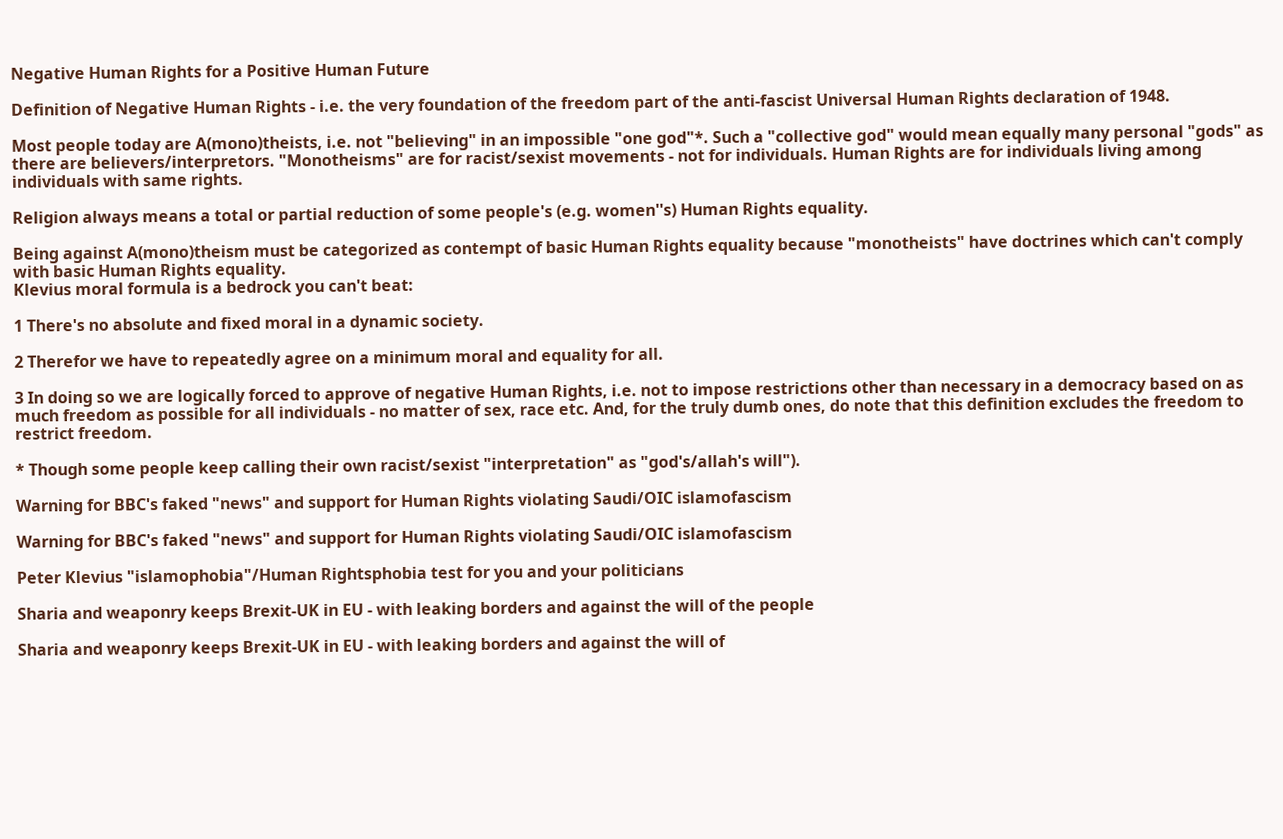Negative Human Rights for a Positive Human Future

Definition of Negative Human Rights - i.e. the very foundation of the freedom part of the anti-fascist Universal Human Rights declaration of 1948.

Most people today are A(mono)theists, i.e. not "believing" in an impossible "one god"*. Such a "collective god" would mean equally many personal "gods" as there are believers/interpretors. "Monotheisms" are for racist/sexist movements - not for individuals. Human Rights are for individuals living among individuals with same rights.

Religion always means a total or partial reduction of some people's (e.g. women''s) Human Rights equality.

Being against A(mono)theism must be categorized as contempt of basic Human Rights equality because "monotheists" have doctrines which can't comply with basic Human Rights equality.
Klevius moral formula is a bedrock you can't beat:

1 There's no absolute and fixed moral in a dynamic society.

2 Therefor we have to repeatedly agree on a minimum moral and equality for all.

3 In doing so we are logically forced to approve of negative Human Rights, i.e. not to impose restrictions other than necessary in a democracy based on as much freedom as possible for all individuals - no matter of sex, race etc. And, for the truly dumb ones, do note that this definition excludes the freedom to restrict freedom.

* Though some people keep calling their own racist/sexist "interpretation" as "god's/allah's will").

Warning for BBC's faked "news" and support for Human Rights violating Saudi/OIC islamofascism

Warning for BBC's faked "news" and support for Human Rights violating Saudi/OIC islamofascism

Peter Klevius "islamophobia"/Human Rightsphobia test for you and your politicians

Sharia and weaponry keeps Brexit-UK in EU - with leaking borders and against the will of the people

Sharia and weaponry keeps Brexit-UK in EU - with leaking borders and against the will of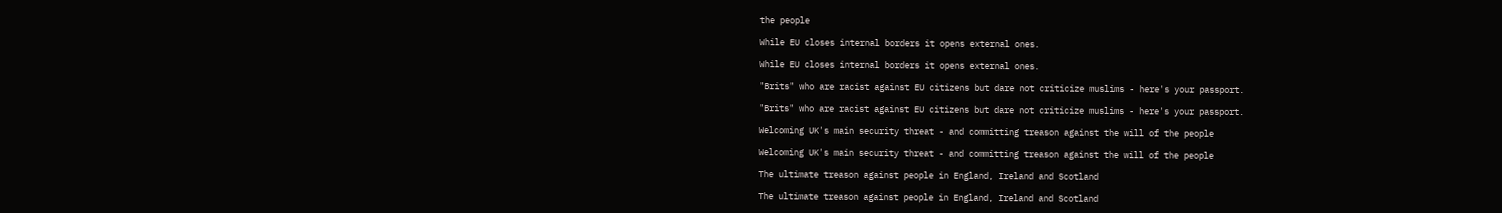the people

While EU closes internal borders it opens external ones.

While EU closes internal borders it opens external ones.

"Brits" who are racist against EU citizens but dare not criticize muslims - here's your passport.

"Brits" who are racist against EU citizens but dare not criticize muslims - here's your passport.

Welcoming UK's main security threat - and committing treason against the will of the people

Welcoming UK's main security threat - and committing treason against the will of the people

The ultimate treason against people in England, Ireland and Scotland

The ultimate treason against people in England, Ireland and Scotland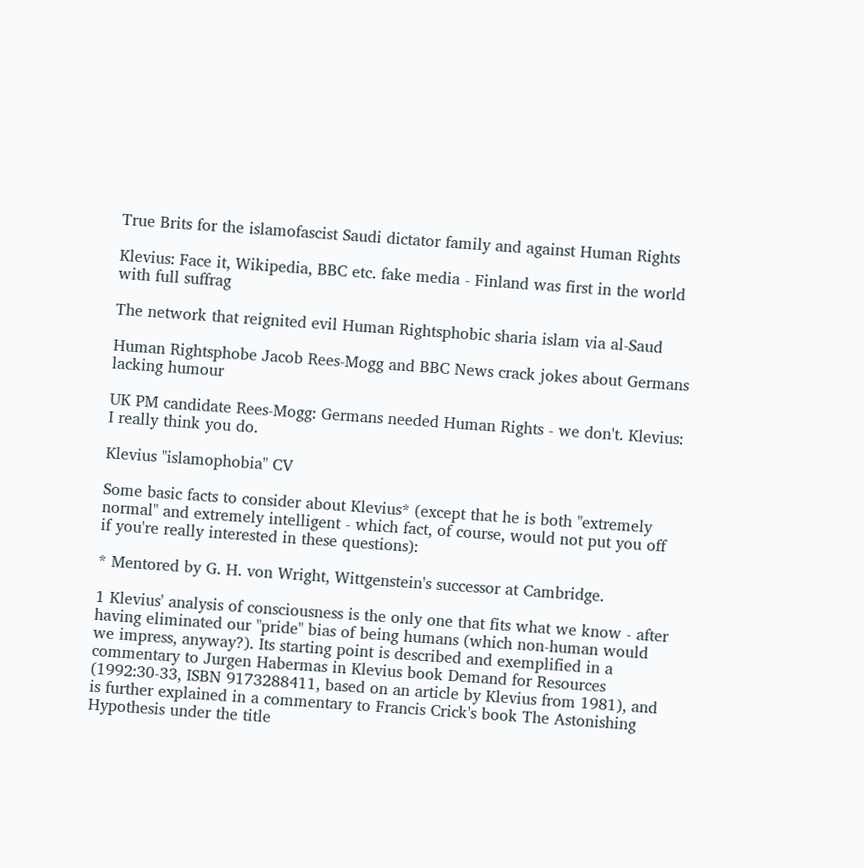True Brits for the islamofascist Saudi dictator family and against Human Rights

Klevius: Face it, Wikipedia, BBC etc. fake media - Finland was first in the world with full suffrag

The network that reignited evil Human Rightsphobic sharia islam via al-Saud

Human Rightsphobe Jacob Rees-Mogg and BBC News crack jokes about Germans lacking humour

UK PM candidate Rees-Mogg: Germans needed Human Rights - we don't. Klevius: I really think you do.

Klevius "islamophobia" CV

Some basic facts to consider about Klevius* (except that he is both "extremely normal" and extremely intelligent - which fact, of course, would not put you off if you're really interested in these questions):

* Mentored by G. H. von Wright, Wittgenstein's successor at Cambridge.

1 Klevius' analysis of consciousness is the only one that fits what we know - after having eliminated our "pride" bias of being humans (which non-human would we impress, anyway?). Its starting point is described and exemplified in a commentary to Jurgen Habermas in Klevius book Demand for Resources (1992:30-33, ISBN 9173288411, based on an article by Klevius from 1981), and is further explained in a commentary to Francis Crick's book The Astonishing Hypothesis under the title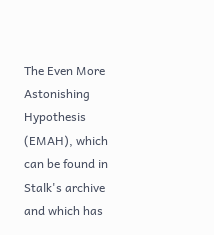The Even More Astonishing Hypothesis (EMAH), which can be found in Stalk's archive and which has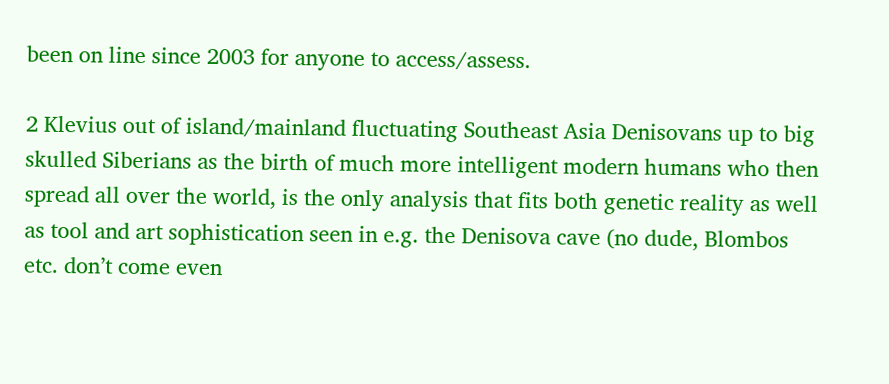been on line since 2003 for anyone to access/assess.

2 Klevius out of island/mainland fluctuating Southeast Asia Denisovans up to big skulled Siberians as the birth of much more intelligent modern humans who then spread all over the world, is the only analysis that fits both genetic reality as well as tool and art sophistication seen in e.g. the Denisova cave (no dude, Blombos etc. don’t come even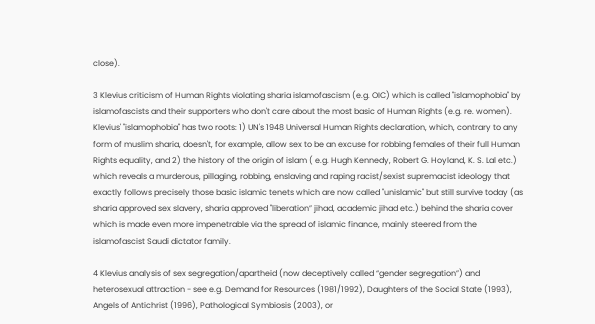close).

3 Klevius criticism of Human Rights violating sharia islamofascism (e.g. OIC) which is called "islamophobia" by islamofascists and their supporters who don't care about the most basic of Human Rights (e.g. re. women). Klevius' "islamophobia" has two roots: 1) UN's 1948 Universal Human Rights declaration, which, contrary to any form of muslim sharia, doesn't, for example, allow sex to be an excuse for robbing females of their full Human Rights equality, and 2) the history of the origin of islam ( e.g. Hugh Kennedy, Robert G. Hoyland, K. S. Lal etc.) which reveals a murderous, pillaging, robbing, enslaving and raping racist/sexist supremacist ideology that exactly follows precisely those basic islamic tenets which are now called "unislamic" but still survive today (as sharia approved sex slavery, sharia approved "liberation” jihad, academic jihad etc.) behind the sharia cover which is made even more impenetrable via the spread of islamic finance, mainly steered from the islamofascist Saudi dictator family.

4 Klevius analysis of sex segregation/apartheid (now deceptively called “gender segregation”) and heterosexual attraction - see e.g. Demand for Resources (1981/1992), Daughters of the Social State (1993), Angels of Antichrist (1996), Pathological Symbiosis (2003), or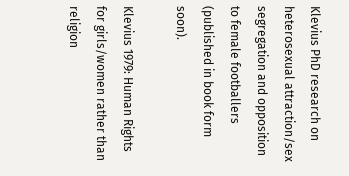Klevius PhD research on heterosexual attraction/sex segregation and opposition to female footballers (published in book form soon).

Klevius 1979: Human Rights for girls/women rather than religion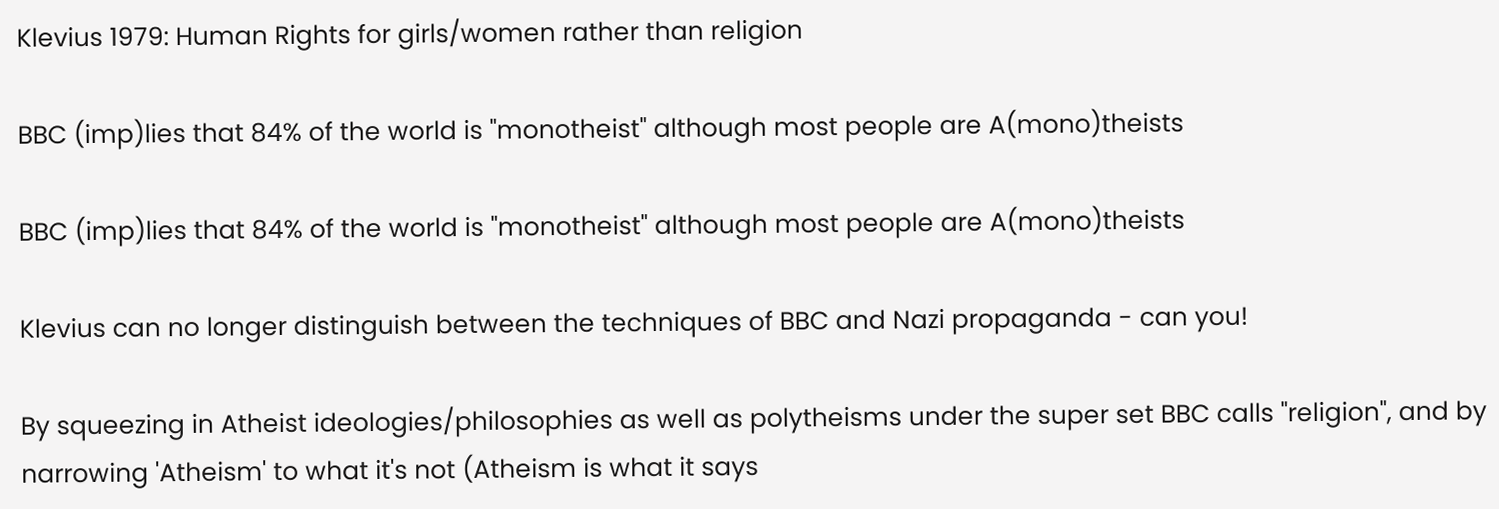Klevius 1979: Human Rights for girls/women rather than religion

BBC (imp)lies that 84% of the world is "monotheist" although most people are A(mono)theists

BBC (imp)lies that 84% of the world is "monotheist" although most people are A(mono)theists

Klevius can no longer distinguish between the techniques of BBC and Nazi propaganda - can you!

By squeezing in Atheist ideologies/philosophies as well as polytheisms under the super set BBC calls "religion", and by narrowing 'Atheism' to what it's not (Atheism is what it says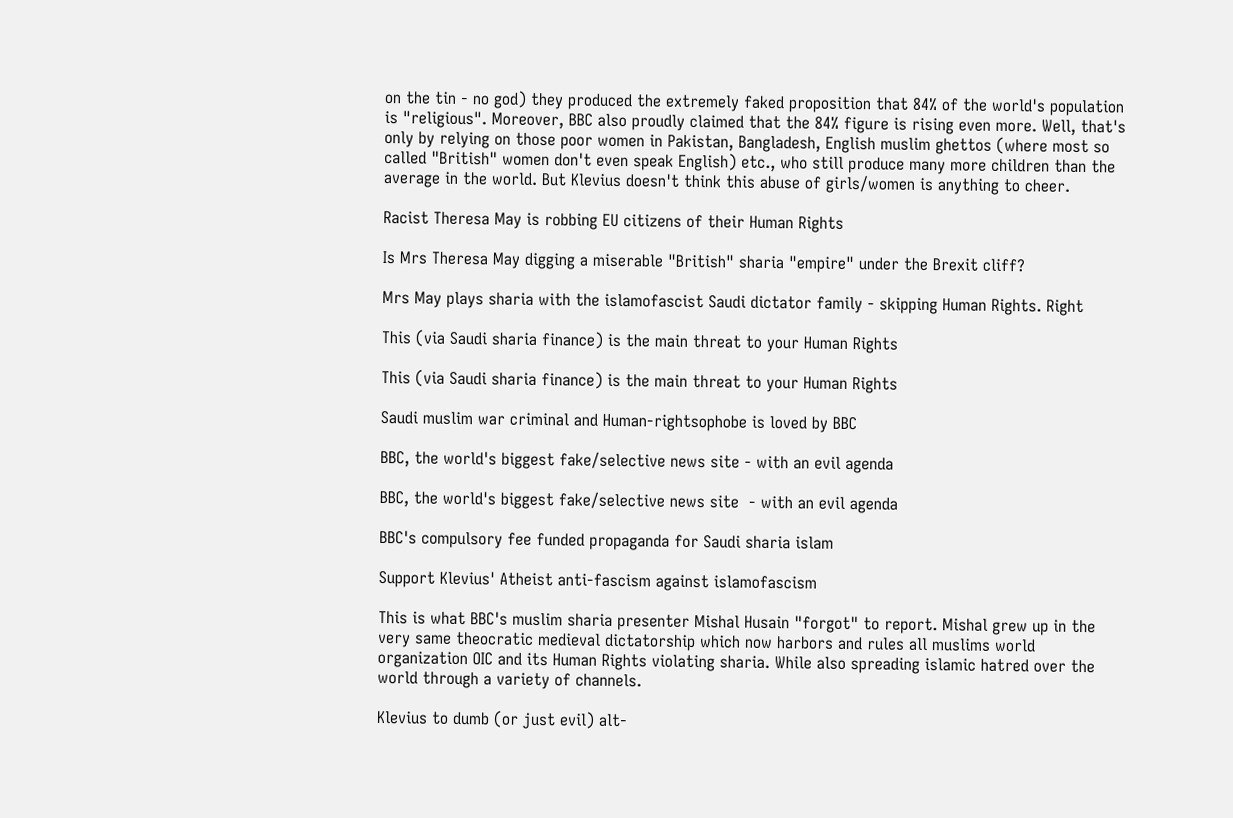on the tin - no god) they produced the extremely faked proposition that 84% of the world's population is "religious". Moreover, BBC also proudly claimed that the 84% figure is rising even more. Well, that's only by relying on those poor women in Pakistan, Bangladesh, English muslim ghettos (where most so called "British" women don't even speak English) etc., who still produce many more children than the average in the world. But Klevius doesn't think this abuse of girls/women is anything to cheer.

Racist Theresa May is robbing EU citizens of their Human Rights

Is Mrs Theresa May digging a miserable "British" sharia "empire" under the Brexit cliff?

Mrs May plays sharia with the islamofascist Saudi dictator family - skipping Human Rights. Right

This (via Saudi sharia finance) is the main threat to your Human Rights

This (via Saudi sharia finance) is the main threat to your Human Rights

Saudi muslim war criminal and Human-rightsophobe is loved by BBC

BBC, the world's biggest fake/selective news site - with an evil agenda

BBC, the world's biggest fake/selective news site  - with an evil agenda

BBC's compulsory fee funded propaganda for Saudi sharia islam

Support Klevius' Atheist anti-fascism against islamofascism

This is what BBC's muslim sharia presenter Mishal Husain "forgot" to report. Mishal grew up in the very same theocratic medieval dictatorship which now harbors and rules all muslims world organization OIC and its Human Rights violating sharia. While also spreading islamic hatred over the world through a variety of channels.

Klevius to dumb (or just evil) alt-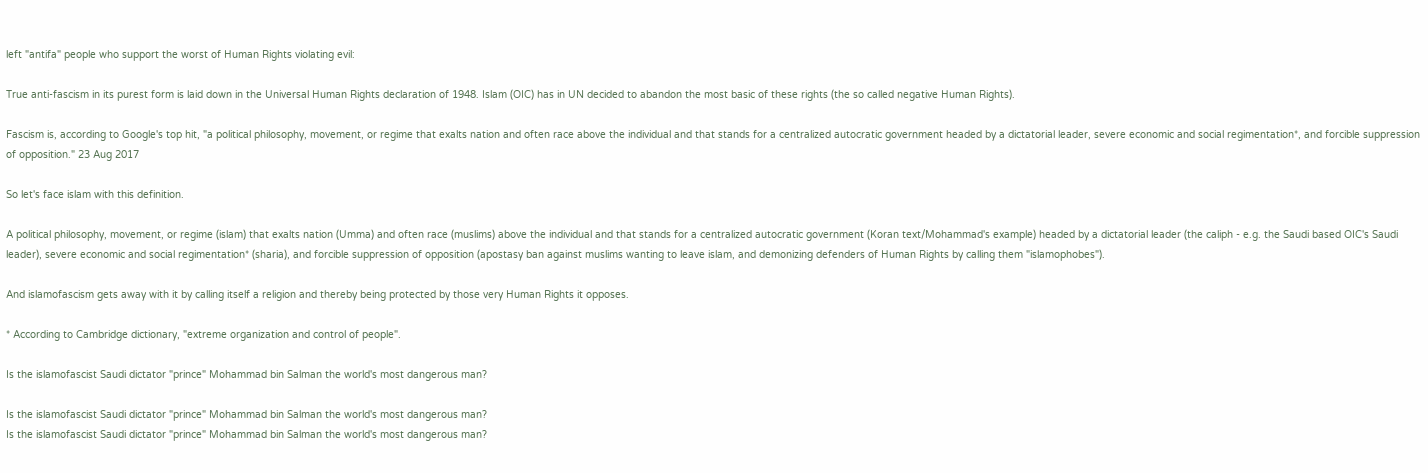left "antifa" people who support the worst of Human Rights violating evil:

True anti-fascism in its purest form is laid down in the Universal Human Rights declaration of 1948. Islam (OIC) has in UN decided to abandon the most basic of these rights (the so called negative Human Rights).

Fascism is, according to Google's top hit, "a political philosophy, movement, or regime that exalts nation and often race above the individual and that stands for a centralized autocratic government headed by a dictatorial leader, severe economic and social regimentation*, and forcible suppression of opposition." 23 Aug 2017

So let's face islam with this definition.

A political philosophy, movement, or regime (islam) that exalts nation (Umma) and often race (muslims) above the individual and that stands for a centralized autocratic government (Koran text/Mohammad's example) headed by a dictatorial leader (the caliph - e.g. the Saudi based OIC's Saudi leader), severe economic and social regimentation* (sharia), and forcible suppression of opposition (apostasy ban against muslims wanting to leave islam, and demonizing defenders of Human Rights by calling them "islamophobes").

And islamofascism gets away with it by calling itself a religion and thereby being protected by those very Human Rights it opposes.

* According to Cambridge dictionary, "extreme organization and control of people".

Is the islamofascist Saudi dictator "prince" Mohammad bin Salman the world's most dangerous man?

Is the islamofascist Saudi dictator "prince" Mohammad bin Salman the world's most dangerous man?
Is the islamofascist Saudi dictator "prince" Mohammad bin Salman the world's most dangerous man?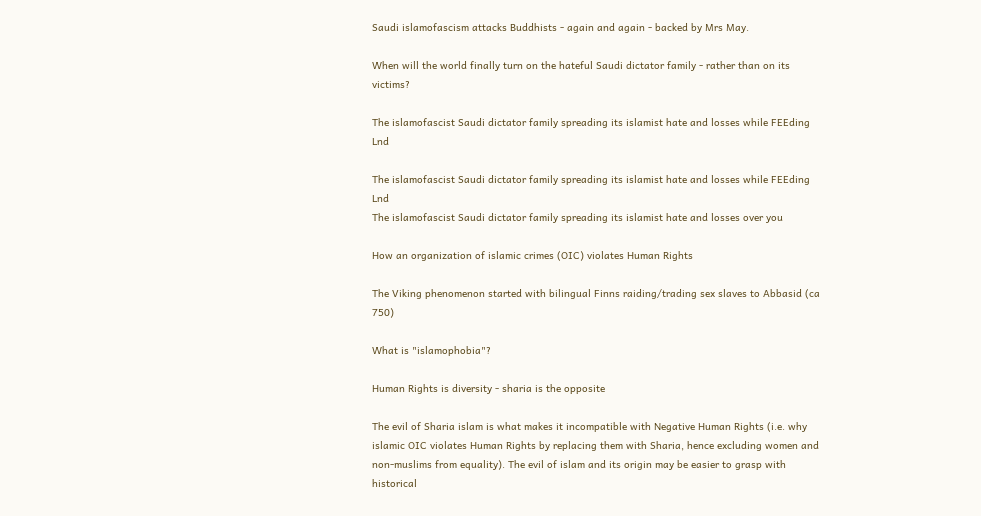Saudi islamofascism attacks Buddhists - again and again - backed by Mrs May.

When will the world finally turn on the hateful Saudi dictator family - rather than on its victims?

The islamofascist Saudi dictator family spreading its islamist hate and losses while FEEding Lnd

The islamofascist Saudi dictator family spreading its islamist hate and losses while FEEding Lnd
The islamofascist Saudi dictator family spreading its islamist hate and losses over you

How an organization of islamic crimes (OIC) violates Human Rights

The Viking phenomenon started with bilingual Finns raiding/trading sex slaves to Abbasid (ca 750)

What is "islamophobia"?

Human Rights is diversity - sharia is the opposite

The evil of Sharia islam is what makes it incompatible with Negative Human Rights (i.e. why islamic OIC violates Human Rights by replacing them with Sharia, hence excluding women and non-muslims from equality). The evil of islam and its origin may be easier to grasp with historical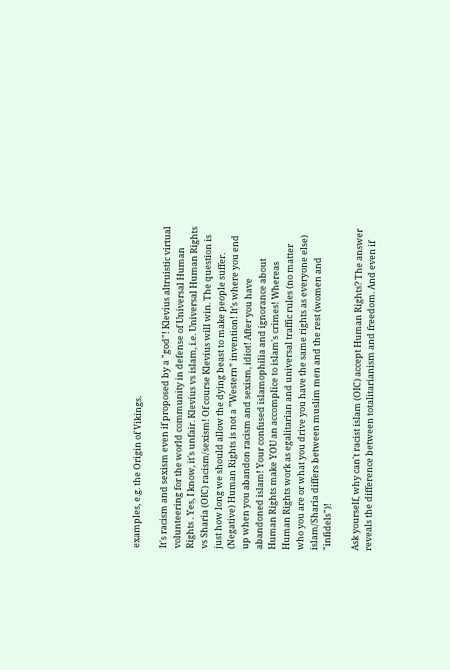examples, e.g. the Origin of Vikings.

It's racism and sexism even if proposed by a "god"! Klevius altruistic virtual volunteering for the world community in defense of Universal Human Rights . Yes, I know, it's unfair. Klevius vs islam, i.e. Universal Human Rights vs Sharia (OIC) racism/sexism! Of course Klevius will win. The question is just how long we should allow the dying beast to make people suffer. (Negative) Human Rights is not a ”Western” invention! It’s where you end up when you abandon racism and sexism, idiot! After you have abandoned islam! Your confused islamophilia and ignorance about Human Rights make YOU an accomplice to islam's crimes! Whereas Human Rights work as egalitarian and universal traffic rules (no matter who you are or what you drive you have the same rights as everyone else) islam/Sharia differs between muslim men and the rest (women and "infidels")!

Ask yourself, why can't racist islam (OIC) accept Human Rights? The answer reveals the difference between totalitarianism and freedom. And even if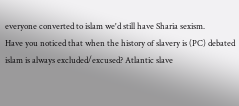everyone converted to islam we'd still have Sharia sexism.
Have you noticed that when the history of slavery is (PC) debated islam is always excluded/excused? Atlantic slave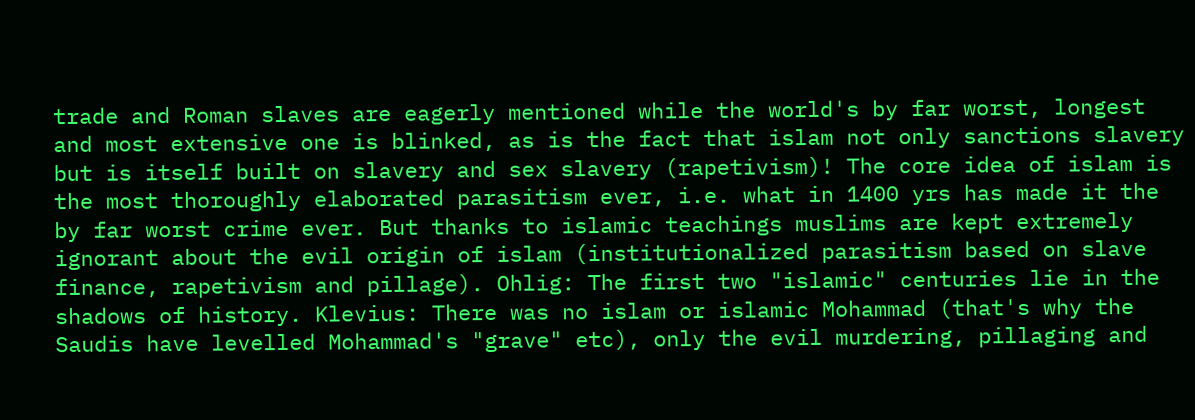trade and Roman slaves are eagerly mentioned while the world's by far worst, longest and most extensive one is blinked, as is the fact that islam not only sanctions slavery but is itself built on slavery and sex slavery (rapetivism)! The core idea of islam is the most thoroughly elaborated parasitism ever, i.e. what in 1400 yrs has made it the by far worst crime ever. But thanks to islamic teachings muslims are kept extremely ignorant about the evil origin of islam (institutionalized parasitism based on slave finance, rapetivism and pillage). Ohlig: The first two "islamic" centuries lie in the shadows of history. Klevius: There was no islam or islamic Mohammad (that's why the Saudis have levelled Mohammad's "grave" etc), only the evil murdering, pillaging and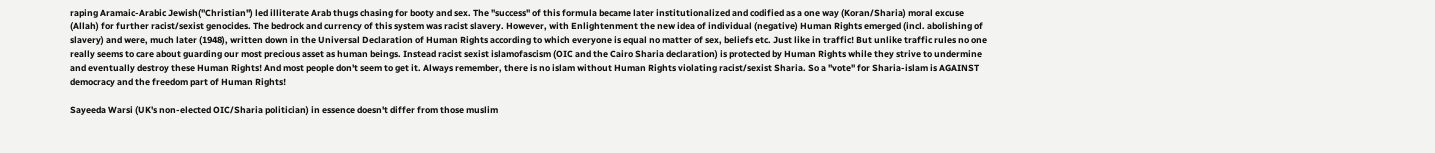raping Aramaic-Arabic Jewish("Christian") led illiterate Arab thugs chasing for booty and sex. The "success" of this formula became later institutionalized and codified as a one way (Koran/Sharia) moral excuse (Allah) for further racist/sexist genocides. The bedrock and currency of this system was racist slavery. However, with Enlightenment the new idea of individual (negative) Human Rights emerged (incl. abolishing of slavery) and were, much later (1948), written down in the Universal Declaration of Human Rights according to which everyone is equal no matter of sex, beliefs etc. Just like in traffic! But unlike traffic rules no one really seems to care about guarding our most precious asset as human beings. Instead racist sexist islamofascism (OIC and the Cairo Sharia declaration) is protected by Human Rights while they strive to undermine and eventually destroy these Human Rights! And most people don't seem to get it. Always remember, there is no islam without Human Rights violating racist/sexist Sharia. So a "vote" for Sharia-islam is AGAINST democracy and the freedom part of Human Rights!

Sayeeda Warsi (UK's non-elected OIC/Sharia politician) in essence doesn't differ from those muslim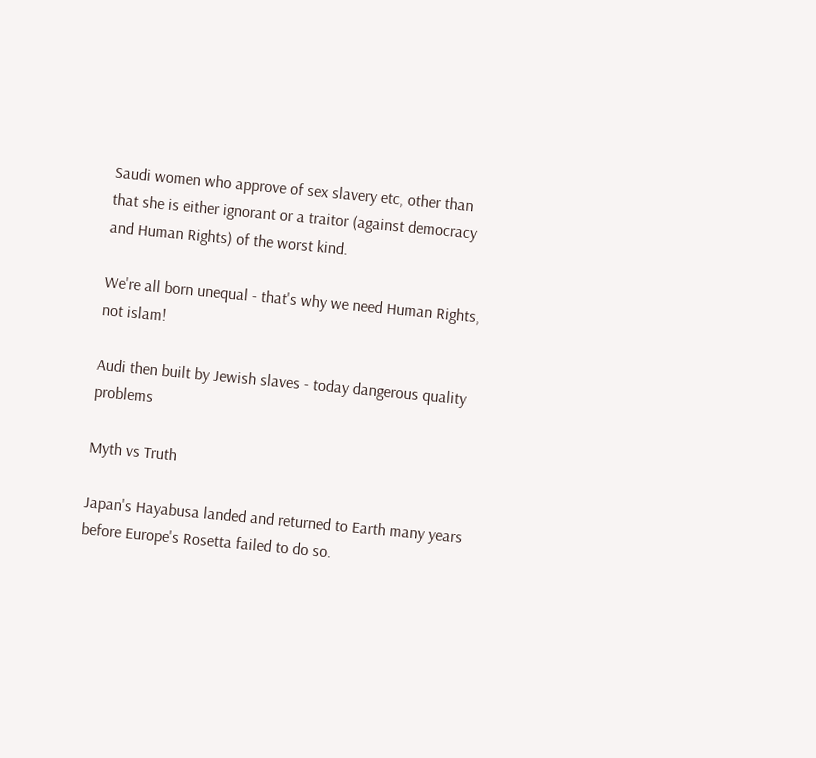Saudi women who approve of sex slavery etc, other than that she is either ignorant or a traitor (against democracy and Human Rights) of the worst kind.

We're all born unequal - that's why we need Human Rights, not islam!

Audi then built by Jewish slaves - today dangerous quality problems

Myth vs Truth

Japan's Hayabusa landed and returned to Earth many years before Europe's Rosetta failed to do so.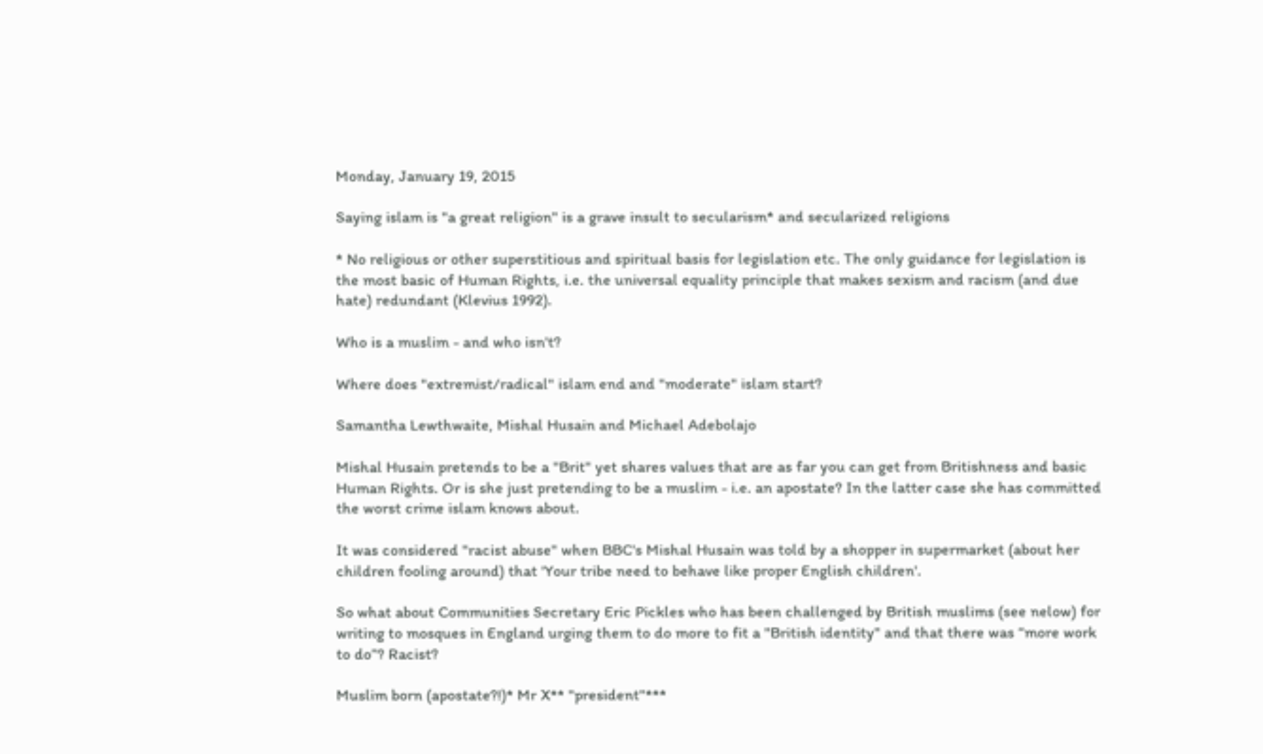Monday, January 19, 2015

Saying islam is "a great religion" is a grave insult to secularism* and secularized religions

* No religious or other superstitious and spiritual basis for legislation etc. The only guidance for legislation is the most basic of Human Rights, i.e. the universal equality principle that makes sexism and racism (and due hate) redundant (Klevius 1992).

Who is a muslim - and who isn't?

Where does "extremist/radical" islam end and "moderate" islam start?

Samantha Lewthwaite, Mishal Husain and Michael Adebolajo

Mishal Husain pretends to be a "Brit" yet shares values that are as far you can get from Britishness and basic Human Rights. Or is she just pretending to be a muslim - i.e. an apostate? In the latter case she has committed the worst crime islam knows about.

It was considered "racist abuse" when BBC's Mishal Husain was told by a shopper in supermarket (about her children fooling around) that 'Your tribe need to behave like proper English children'.

So what about Communities Secretary Eric Pickles who has been challenged by British muslims (see nelow) for writing to mosques in England urging them to do more to fit a "British identity" and that there was “more work to do”? Racist?

Muslim born (apostate?!)* Mr X** "president"***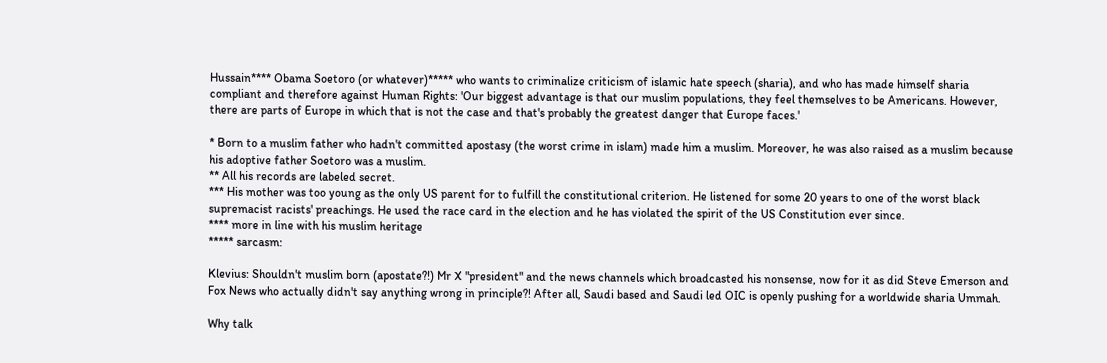Hussain**** Obama Soetoro (or whatever)***** who wants to criminalize criticism of islamic hate speech (sharia), and who has made himself sharia compliant and therefore against Human Rights: 'Our biggest advantage is that our muslim populations, they feel themselves to be Americans. However, there are parts of Europe in which that is not the case and that's probably the greatest danger that Europe faces.'

* Born to a muslim father who hadn't committed apostasy (the worst crime in islam) made him a muslim. Moreover, he was also raised as a muslim because his adoptive father Soetoro was a muslim.
** All his records are labeled secret.
*** His mother was too young as the only US parent for to fulfill the constitutional criterion. He listened for some 20 years to one of the worst black supremacist racists' preachings. He used the race card in the election and he has violated the spirit of the US Constitution ever since.
**** more in line with his muslim heritage
***** sarcasm:

Klevius: Shouldn't muslim born (apostate?!) Mr X "president" and the news channels which broadcasted his nonsense, now for it as did Steve Emerson and Fox News who actually didn't say anything wrong in principle?! After all, Saudi based and Saudi led OIC is openly pushing for a worldwide sharia Ummah.

Why talk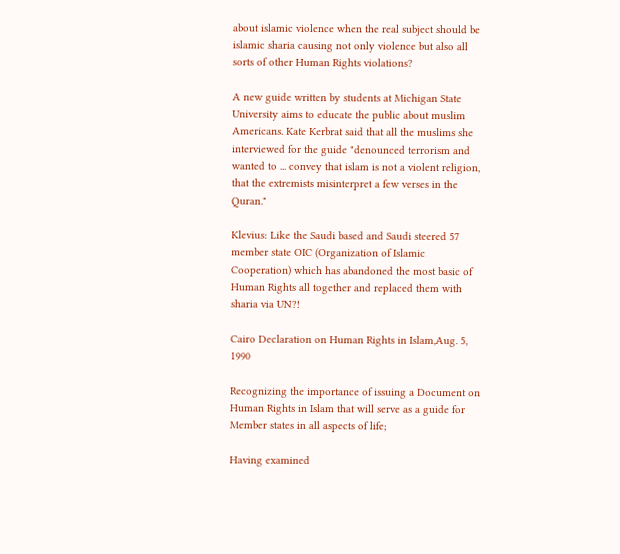about islamic violence when the real subject should be islamic sharia causing not only violence but also all sorts of other Human Rights violations?

A new guide written by students at Michigan State University aims to educate the public about muslim Americans. Kate Kerbrat said that all the muslims she interviewed for the guide "denounced terrorism and wanted to ... convey that islam is not a violent religion, that the extremists misinterpret a few verses in the Quran."

Klevius: Like the Saudi based and Saudi steered 57 member state OIC (Organization of Islamic Cooperation) which has abandoned the most basic of Human Rights all together and replaced them with sharia via UN?!

Cairo Declaration on Human Rights in Islam,Aug. 5, 1990

Recognizing the importance of issuing a Document on Human Rights in Islam that will serve as a guide for Member states in all aspects of life;

Having examined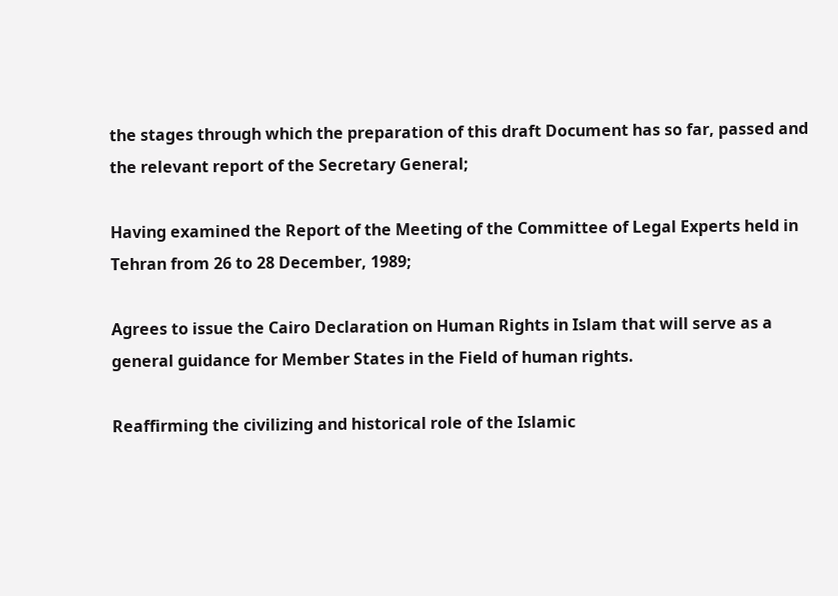the stages through which the preparation of this draft Document has so far, passed and the relevant report of the Secretary General;

Having examined the Report of the Meeting of the Committee of Legal Experts held in Tehran from 26 to 28 December, 1989;

Agrees to issue the Cairo Declaration on Human Rights in Islam that will serve as a general guidance for Member States in the Field of human rights.

Reaffirming the civilizing and historical role of the Islamic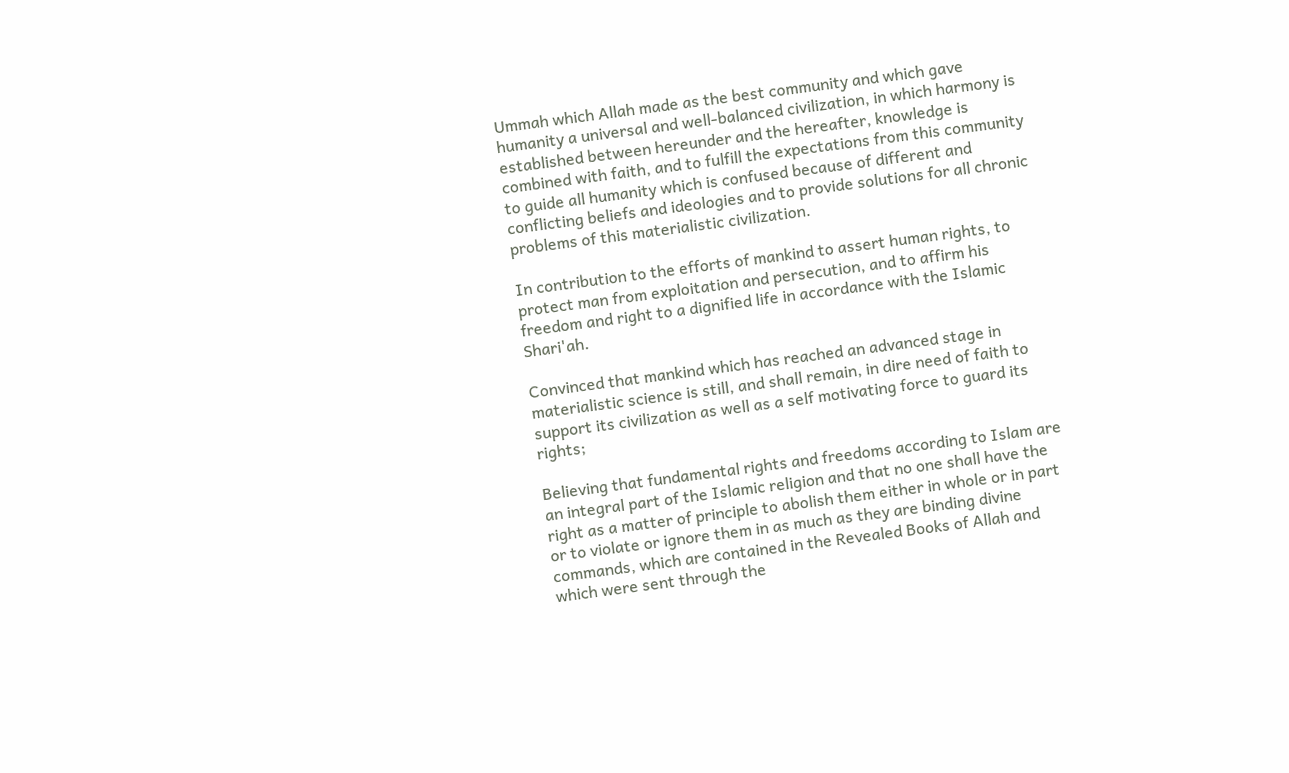Ummah which Allah made as the best community and which gave humanity a universal and well-balanced civilization, in which harmony is established between hereunder and the hereafter, knowledge is combined with faith, and to fulfill the expectations from this community to guide all humanity which is confused because of different and conflicting beliefs and ideologies and to provide solutions for all chronic problems of this materialistic civilization.

In contribution to the efforts of mankind to assert human rights, to protect man from exploitation and persecution, and to affirm his freedom and right to a dignified life in accordance with the Islamic Shari'ah.

Convinced that mankind which has reached an advanced stage in materialistic science is still, and shall remain, in dire need of faith to support its civilization as well as a self motivating force to guard its rights;

Believing that fundamental rights and freedoms according to Islam are an integral part of the Islamic religion and that no one shall have the right as a matter of principle to abolish them either in whole or in part or to violate or ignore them in as much as they are binding divine commands, which are contained in the Revealed Books of Allah and which were sent through the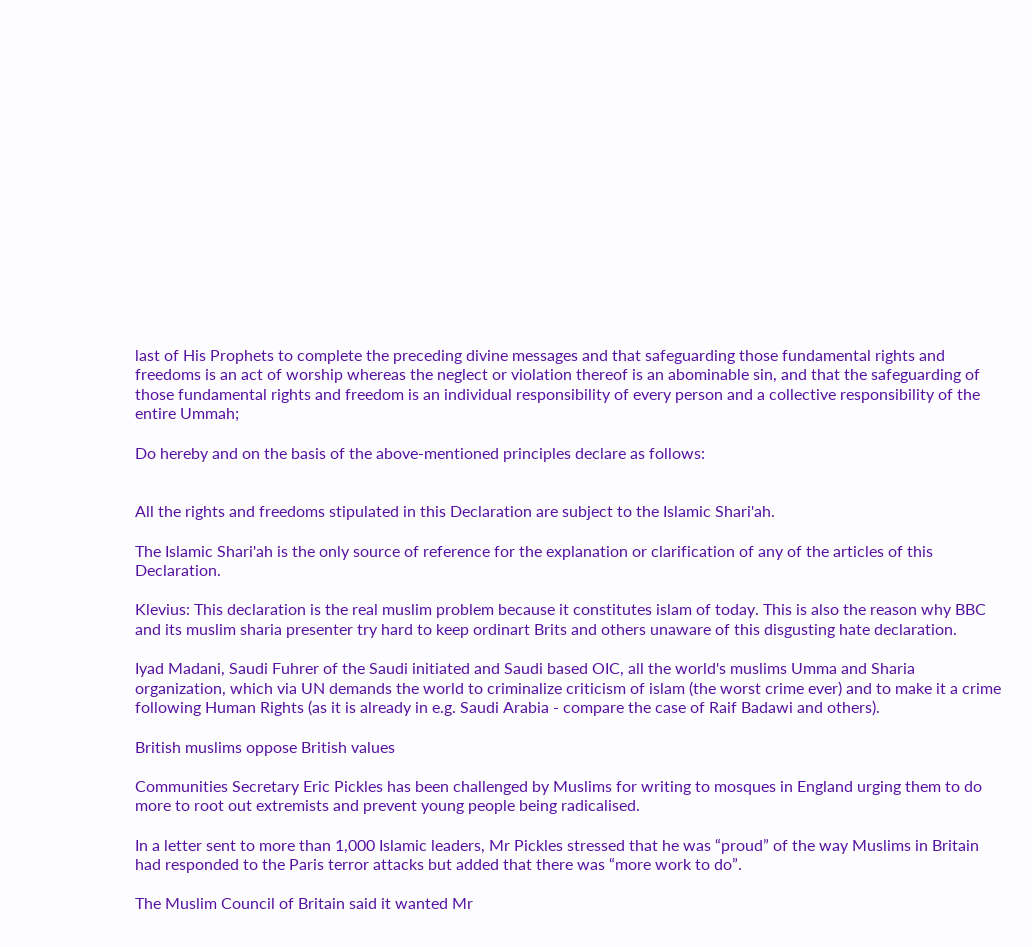last of His Prophets to complete the preceding divine messages and that safeguarding those fundamental rights and freedoms is an act of worship whereas the neglect or violation thereof is an abominable sin, and that the safeguarding of those fundamental rights and freedom is an individual responsibility of every person and a collective responsibility of the entire Ummah;

Do hereby and on the basis of the above-mentioned principles declare as follows:


All the rights and freedoms stipulated in this Declaration are subject to the Islamic Shari'ah.

The Islamic Shari'ah is the only source of reference for the explanation or clarification of any of the articles of this Declaration.

Klevius: This declaration is the real muslim problem because it constitutes islam of today. This is also the reason why BBC and its muslim sharia presenter try hard to keep ordinart Brits and others unaware of this disgusting hate declaration.

Iyad Madani, Saudi Fuhrer of the Saudi initiated and Saudi based OIC, all the world's muslims Umma and Sharia organization, which via UN demands the world to criminalize criticism of islam (the worst crime ever) and to make it a crime following Human Rights (as it is already in e.g. Saudi Arabia - compare the case of Raif Badawi and others).

British muslims oppose British values

Communities Secretary Eric Pickles has been challenged by Muslims for writing to mosques in England urging them to do more to root out extremists and prevent young people being radicalised.

In a letter sent to more than 1,000 Islamic leaders, Mr Pickles stressed that he was “proud” of the way Muslims in Britain had responded to the Paris terror attacks but added that there was “more work to do”.

The Muslim Council of Britain said it wanted Mr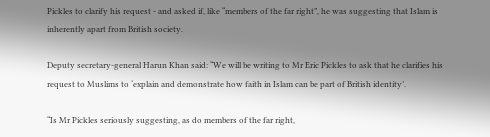Pickles to clarify his request - and asked if, like “members of the far right”, he was suggesting that Islam is inherently apart from British society.

Deputy secretary-general Harun Khan said: “We will be writing to Mr Eric Pickles to ask that he clarifies his request to Muslims to ‘explain and demonstrate how faith in Islam can be part of British identity’.

“Is Mr Pickles seriously suggesting, as do members of the far right,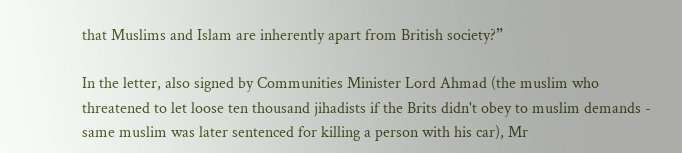that Muslims and Islam are inherently apart from British society?”

In the letter, also signed by Communities Minister Lord Ahmad (the muslim who threatened to let loose ten thousand jihadists if the Brits didn't obey to muslim demands - same muslim was later sentenced for killing a person with his car), Mr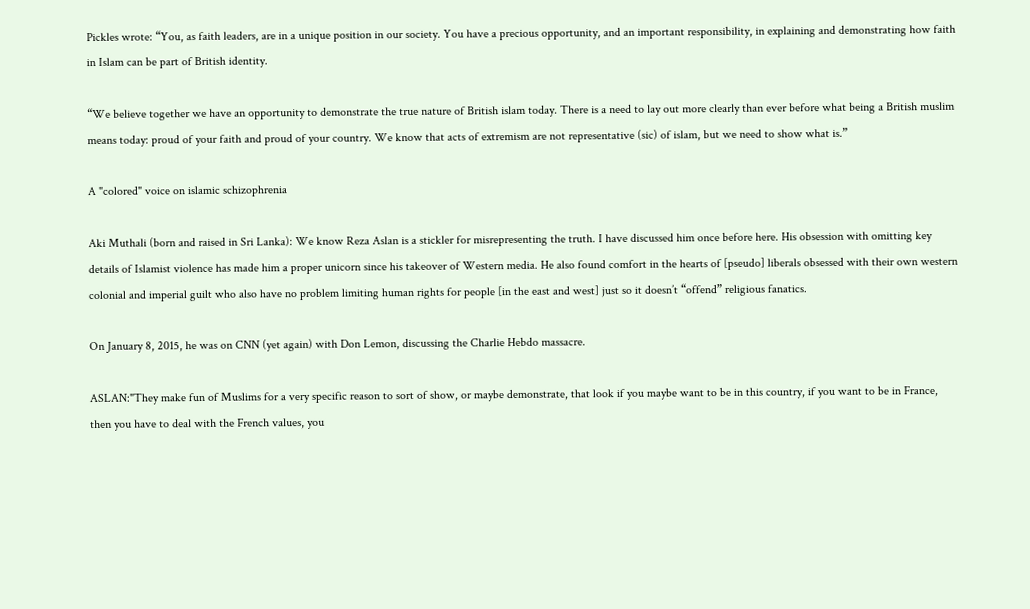Pickles wrote: “You, as faith leaders, are in a unique position in our society. You have a precious opportunity, and an important responsibility, in explaining and demonstrating how faith in Islam can be part of British identity.

“We believe together we have an opportunity to demonstrate the true nature of British islam today. There is a need to lay out more clearly than ever before what being a British muslim means today: proud of your faith and proud of your country. We know that acts of extremism are not representative (sic) of islam, but we need to show what is.”

A "colored" voice on islamic schizophrenia

Aki Muthali (born and raised in Sri Lanka): We know Reza Aslan is a stickler for misrepresenting the truth. I have discussed him once before here. His obsession with omitting key details of Islamist violence has made him a proper unicorn since his takeover of Western media. He also found comfort in the hearts of [pseudo] liberals obsessed with their own western colonial and imperial guilt who also have no problem limiting human rights for people [in the east and west] just so it doesn’t “offend” religious fanatics.

On January 8, 2015, he was on CNN (yet again) with Don Lemon, discussing the Charlie Hebdo massacre.

ASLAN:"They make fun of Muslims for a very specific reason to sort of show, or maybe demonstrate, that look if you maybe want to be in this country, if you want to be in France, then you have to deal with the French values, you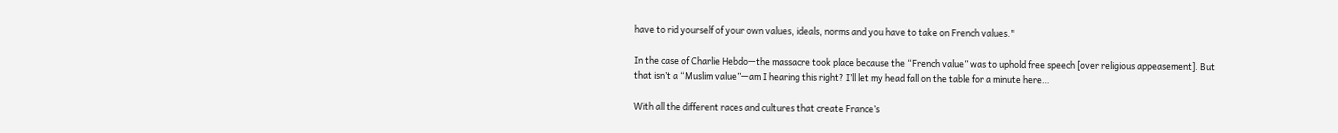have to rid yourself of your own values, ideals, norms and you have to take on French values."

In the case of Charlie Hebdo—the massacre took place because the “French value” was to uphold free speech [over religious appeasement]. But that isn’t a “Muslim value”—am I hearing this right? I’ll let my head fall on the table for a minute here…

With all the different races and cultures that create France’s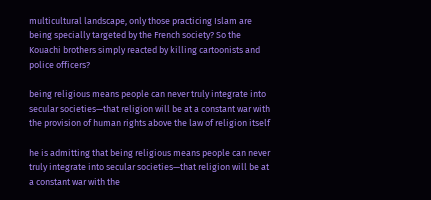multicultural landscape, only those practicing Islam are being specially targeted by the French society? So the Kouachi brothers simply reacted by killing cartoonists and police officers?

being religious means people can never truly integrate into secular societies—that religion will be at a constant war with the provision of human rights above the law of religion itself

he is admitting that being religious means people can never truly integrate into secular societies—that religion will be at a constant war with the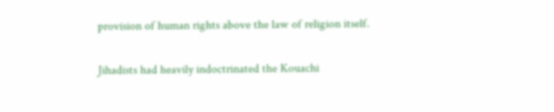provision of human rights above the law of religion itself.

Jihadists had heavily indoctrinated the Kouachi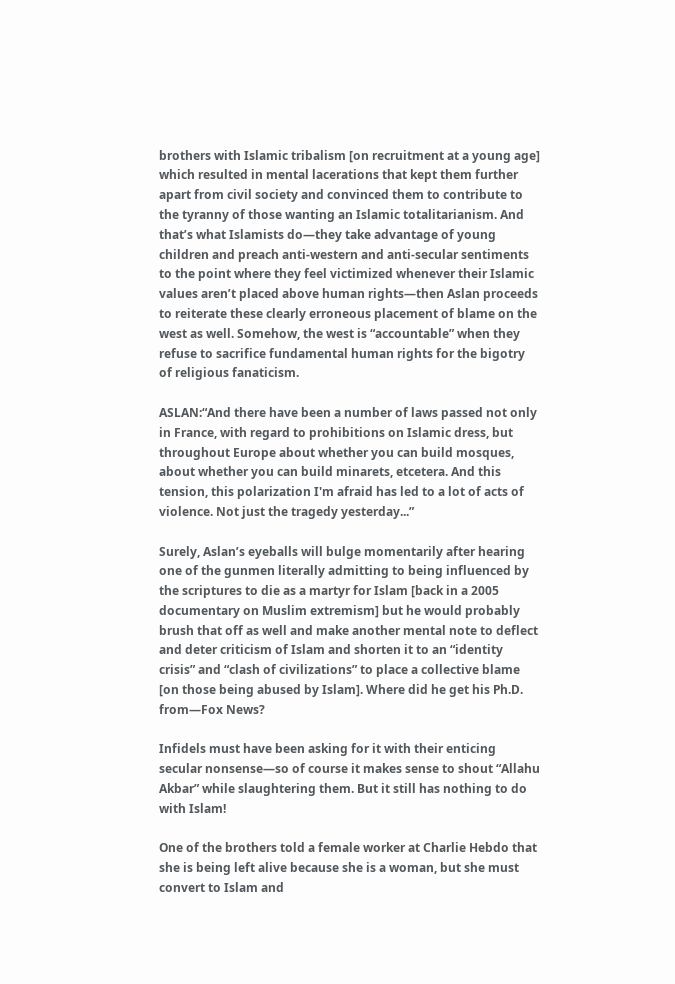brothers with Islamic tribalism [on recruitment at a young age] which resulted in mental lacerations that kept them further apart from civil society and convinced them to contribute to the tyranny of those wanting an Islamic totalitarianism. And that’s what Islamists do—they take advantage of young children and preach anti-western and anti-secular sentiments to the point where they feel victimized whenever their Islamic values aren’t placed above human rights—then Aslan proceeds to reiterate these clearly erroneous placement of blame on the west as well. Somehow, the west is “accountable” when they refuse to sacrifice fundamental human rights for the bigotry of religious fanaticism.

ASLAN:“And there have been a number of laws passed not only in France, with regard to prohibitions on Islamic dress, but throughout Europe about whether you can build mosques, about whether you can build minarets, etcetera. And this tension, this polarization I'm afraid has led to a lot of acts of violence. Not just the tragedy yesterday...”

Surely, Aslan’s eyeballs will bulge momentarily after hearing one of the gunmen literally admitting to being influenced by the scriptures to die as a martyr for Islam [back in a 2005 documentary on Muslim extremism] but he would probably brush that off as well and make another mental note to deflect and deter criticism of Islam and shorten it to an “identity crisis” and “clash of civilizations” to place a collective blame [on those being abused by Islam]. Where did he get his Ph.D. from—Fox News?

Infidels must have been asking for it with their enticing secular nonsense—so of course it makes sense to shout “Allahu Akbar” while slaughtering them. But it still has nothing to do with Islam!

One of the brothers told a female worker at Charlie Hebdo that she is being left alive because she is a woman, but she must convert to Islam and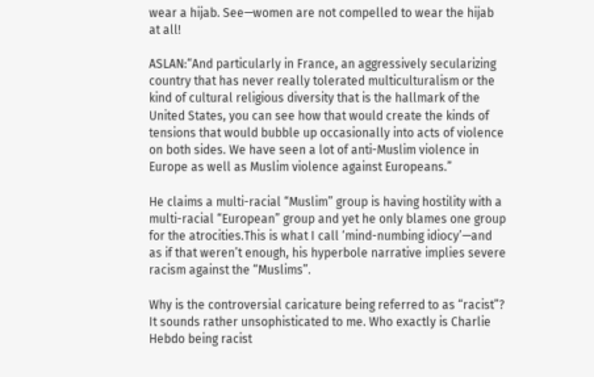wear a hijab. See—women are not compelled to wear the hijab at all!

ASLAN:“And particularly in France, an aggressively secularizing country that has never really tolerated multiculturalism or the kind of cultural religious diversity that is the hallmark of the United States, you can see how that would create the kinds of tensions that would bubble up occasionally into acts of violence on both sides. We have seen a lot of anti-Muslim violence in Europe as well as Muslim violence against Europeans.”

He claims a multi-racial “Muslim” group is having hostility with a multi-racial “European” group and yet he only blames one group for the atrocities.This is what I call ‘mind-numbing idiocy’—and as if that weren’t enough, his hyperbole narrative implies severe racism against the “Muslims”.

Why is the controversial caricature being referred to as “racist”? It sounds rather unsophisticated to me. Who exactly is Charlie Hebdo being racist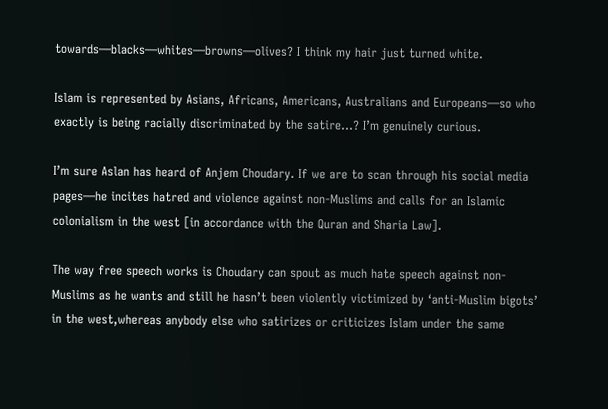towards—blacks—whites—browns—olives? I think my hair just turned white.

Islam is represented by Asians, Africans, Americans, Australians and Europeans—so who exactly is being racially discriminated by the satire…? I’m genuinely curious.

I’m sure Aslan has heard of Anjem Choudary. If we are to scan through his social media pages—he incites hatred and violence against non-Muslims and calls for an Islamic colonialism in the west [in accordance with the Quran and Sharia Law].

The way free speech works is Choudary can spout as much hate speech against non-Muslims as he wants and still he hasn’t been violently victimized by ‘anti-Muslim bigots’ in the west,whereas anybody else who satirizes or criticizes Islam under the same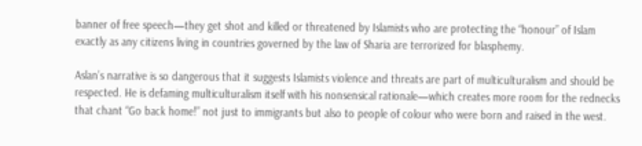banner of free speech—they get shot and killed or threatened by Islamists who are protecting the “honour” of Islam exactly as any citizens living in countries governed by the law of Sharia are terrorized for blasphemy.

Aslan’s narrative is so dangerous that it suggests Islamists violence and threats are part of multiculturalism and should be respected. He is defaming multiculturalism itself with his nonsensical rationale—which creates more room for the rednecks that chant “Go back home!” not just to immigrants but also to people of colour who were born and raised in the west.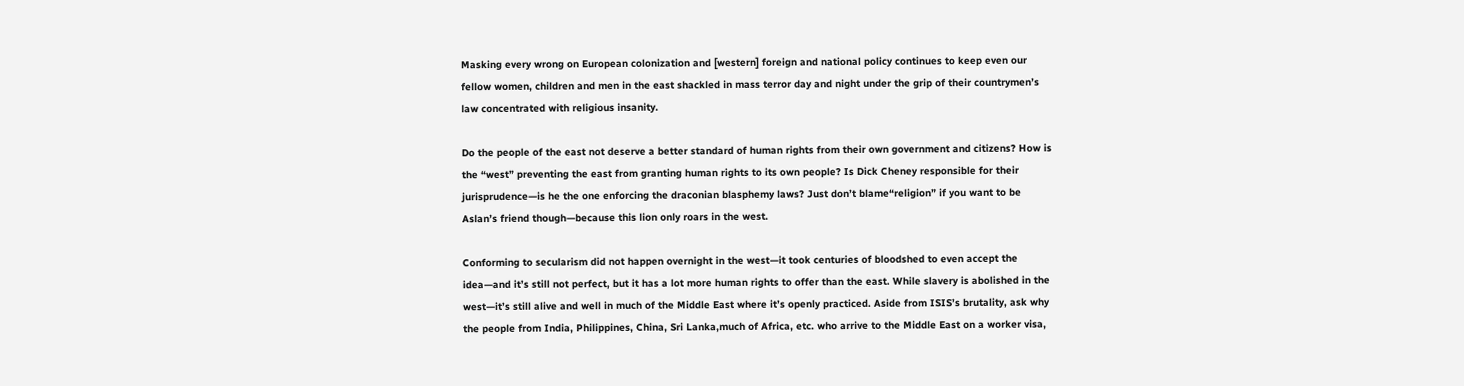Masking every wrong on European colonization and [western] foreign and national policy continues to keep even our fellow women, children and men in the east shackled in mass terror day and night under the grip of their countrymen’s law concentrated with religious insanity.

Do the people of the east not deserve a better standard of human rights from their own government and citizens? How is the “west” preventing the east from granting human rights to its own people? Is Dick Cheney responsible for their jurisprudence—is he the one enforcing the draconian blasphemy laws? Just don’t blame“religion” if you want to be Aslan’s friend though—because this lion only roars in the west.

Conforming to secularism did not happen overnight in the west—it took centuries of bloodshed to even accept the idea—and it’s still not perfect, but it has a lot more human rights to offer than the east. While slavery is abolished in the west—it’s still alive and well in much of the Middle East where it’s openly practiced. Aside from ISIS’s brutality, ask why the people from India, Philippines, China, Sri Lanka,much of Africa, etc. who arrive to the Middle East on a worker visa,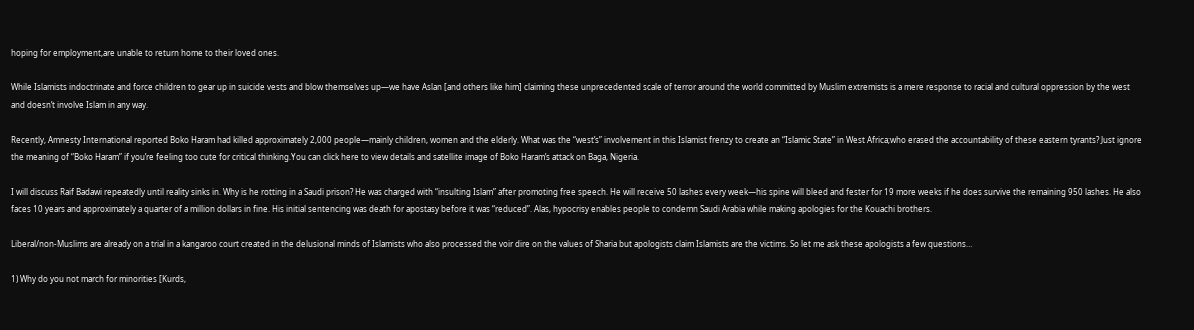hoping for employment,are unable to return home to their loved ones.

While Islamists indoctrinate and force children to gear up in suicide vests and blow themselves up—we have Aslan [and others like him] claiming these unprecedented scale of terror around the world committed by Muslim extremists is a mere response to racial and cultural oppression by the west and doesn’t involve Islam in any way.

Recently, Amnesty International reported Boko Haram had killed approximately 2,000 people—mainly children, women and the elderly. What was the “west’s” involvement in this Islamist frenzy to create an “Islamic State” in West Africa;who erased the accountability of these eastern tyrants? Just ignore the meaning of “Boko Haram” if you’re feeling too cute for critical thinking.You can click here to view details and satellite image of Boko Haram’s attack on Baga, Nigeria.

I will discuss Raif Badawi repeatedly until reality sinks in. Why is he rotting in a Saudi prison? He was charged with “insulting Islam” after promoting free speech. He will receive 50 lashes every week—his spine will bleed and fester for 19 more weeks if he does survive the remaining 950 lashes. He also faces 10 years and approximately a quarter of a million dollars in fine. His initial sentencing was death for apostasy before it was “reduced”. Alas, hypocrisy enables people to condemn Saudi Arabia while making apologies for the Kouachi brothers.

Liberal/non-Muslims are already on a trial in a kangaroo court created in the delusional minds of Islamists who also processed the voir dire on the values of Sharia but apologists claim Islamists are the victims. So let me ask these apologists a few questions…

1) Why do you not march for minorities [Kurds,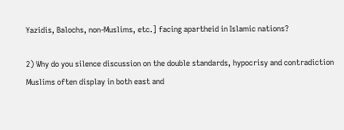Yazidis, Balochs, non-Muslims, etc.] facing apartheid in Islamic nations?

2) Why do you silence discussion on the double standards, hypocrisy and contradiction Muslims often display in both east and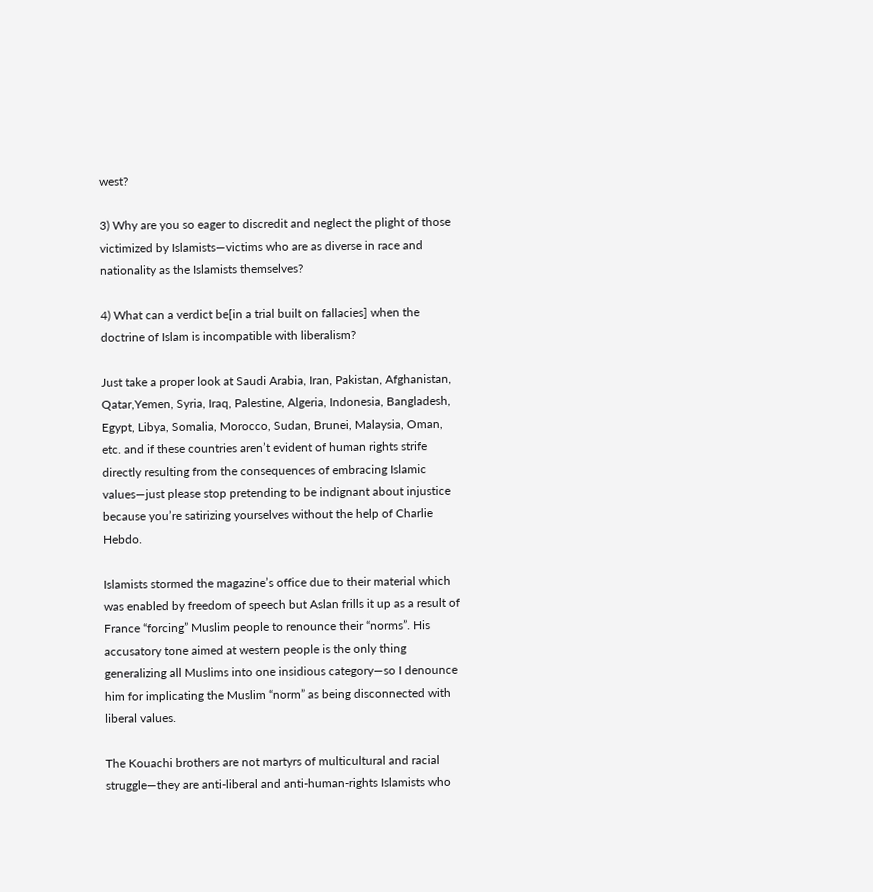west?

3) Why are you so eager to discredit and neglect the plight of those victimized by Islamists—victims who are as diverse in race and nationality as the Islamists themselves?

4) What can a verdict be[in a trial built on fallacies] when the doctrine of Islam is incompatible with liberalism?

Just take a proper look at Saudi Arabia, Iran, Pakistan, Afghanistan, Qatar,Yemen, Syria, Iraq, Palestine, Algeria, Indonesia, Bangladesh, Egypt, Libya, Somalia, Morocco, Sudan, Brunei, Malaysia, Oman, etc. and if these countries aren’t evident of human rights strife directly resulting from the consequences of embracing Islamic values—just please stop pretending to be indignant about injustice because you’re satirizing yourselves without the help of Charlie Hebdo.

Islamists stormed the magazine’s office due to their material which was enabled by freedom of speech but Aslan frills it up as a result of France “forcing” Muslim people to renounce their “norms”. His accusatory tone aimed at western people is the only thing generalizing all Muslims into one insidious category—so I denounce him for implicating the Muslim “norm” as being disconnected with liberal values.

The Kouachi brothers are not martyrs of multicultural and racial struggle—they are anti-liberal and anti-human-rights Islamists who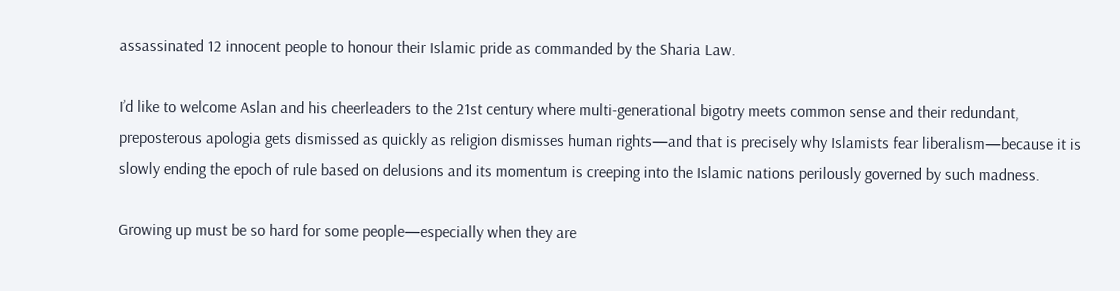assassinated 12 innocent people to honour their Islamic pride as commanded by the Sharia Law.

I’d like to welcome Aslan and his cheerleaders to the 21st century where multi-generational bigotry meets common sense and their redundant, preposterous apologia gets dismissed as quickly as religion dismisses human rights—and that is precisely why Islamists fear liberalism—because it is slowly ending the epoch of rule based on delusions and its momentum is creeping into the Islamic nations perilously governed by such madness.

Growing up must be so hard for some people—especially when they are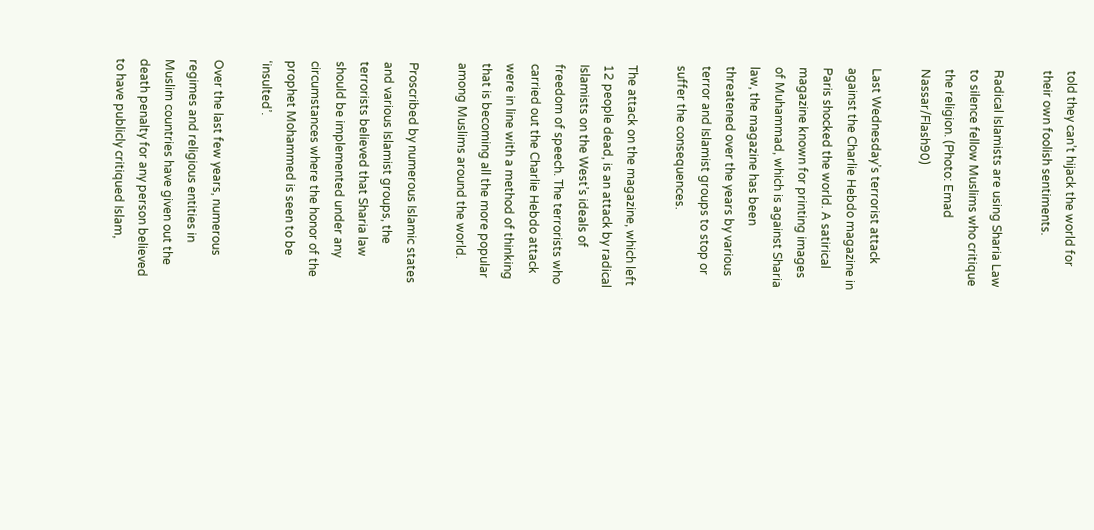told they can’t hijack the world for their own foolish sentiments.

Radical Islamists are using Sharia Law to silence fellow Muslims who critique the religion. (Photo: Emad Nassar/Flash90)

Last Wednesday’s terrorist attack against the Charlie Hebdo magazine in Paris shocked the world. A satirical magazine known for printing images of Muhammad, which is against Sharia law, the magazine has been threatened over the years by various terror and Islamist groups to stop or suffer the consequences.

The attack on the magazine, which left 12 people dead, is an attack by radical Islamists on the West’s ideals of freedom of speech. The terrorists who carried out the Charlie Hebdo attack were in line with a method of thinking that is becoming all the more popular among Muslims around the world.

Proscribed by numerous Islamic states and various Islamist groups, the terrorists believed that Sharia law should be implemented under any circumstances where the honor of the prophet Mohammed is seen to be ‘insulted’.

Over the last few years, numerous regimes and religious entities in Muslim countries have given out the death penalty for any person believed to have publicly critiqued Islam,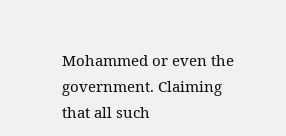Mohammed or even the government. Claiming that all such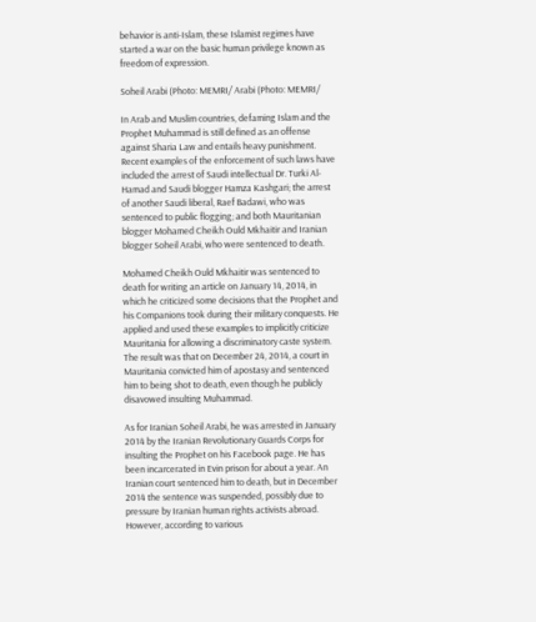behavior is anti-Islam, these Islamist regimes have started a war on the basic human privilege known as freedom of expression.

Soheil Arabi (Photo: MEMRI/ Arabi (Photo: MEMRI/

In Arab and Muslim countries, defaming Islam and the Prophet Muhammad is still defined as an offense against Sharia Law and entails heavy punishment. Recent examples of the enforcement of such laws have included the arrest of Saudi intellectual Dr. Turki Al-Hamad and Saudi blogger Hamza Kashgari; the arrest of another Saudi liberal, Raef Badawi, who was sentenced to public flogging; and both Mauritanian blogger Mohamed Cheikh Ould Mkhaitir and Iranian blogger Soheil Arabi, who were sentenced to death.

Mohamed Cheikh Ould Mkhaitir was sentenced to death for writing an article on January 14, 2014, in which he criticized some decisions that the Prophet and his Companions took during their military conquests. He applied and used these examples to implicitly criticize Mauritania for allowing a discriminatory caste system. The result was that on December 24, 2014, a court in Mauritania convicted him of apostasy and sentenced him to being shot to death, even though he publicly disavowed insulting Muhammad.

As for Iranian Soheil Arabi, he was arrested in January 2014 by the Iranian Revolutionary Guards Corps for insulting the Prophet on his Facebook page. He has been incarcerated in Evin prison for about a year. An Iranian court sentenced him to death, but in December 2014 the sentence was suspended, possibly due to pressure by Iranian human rights activists abroad. However, according to various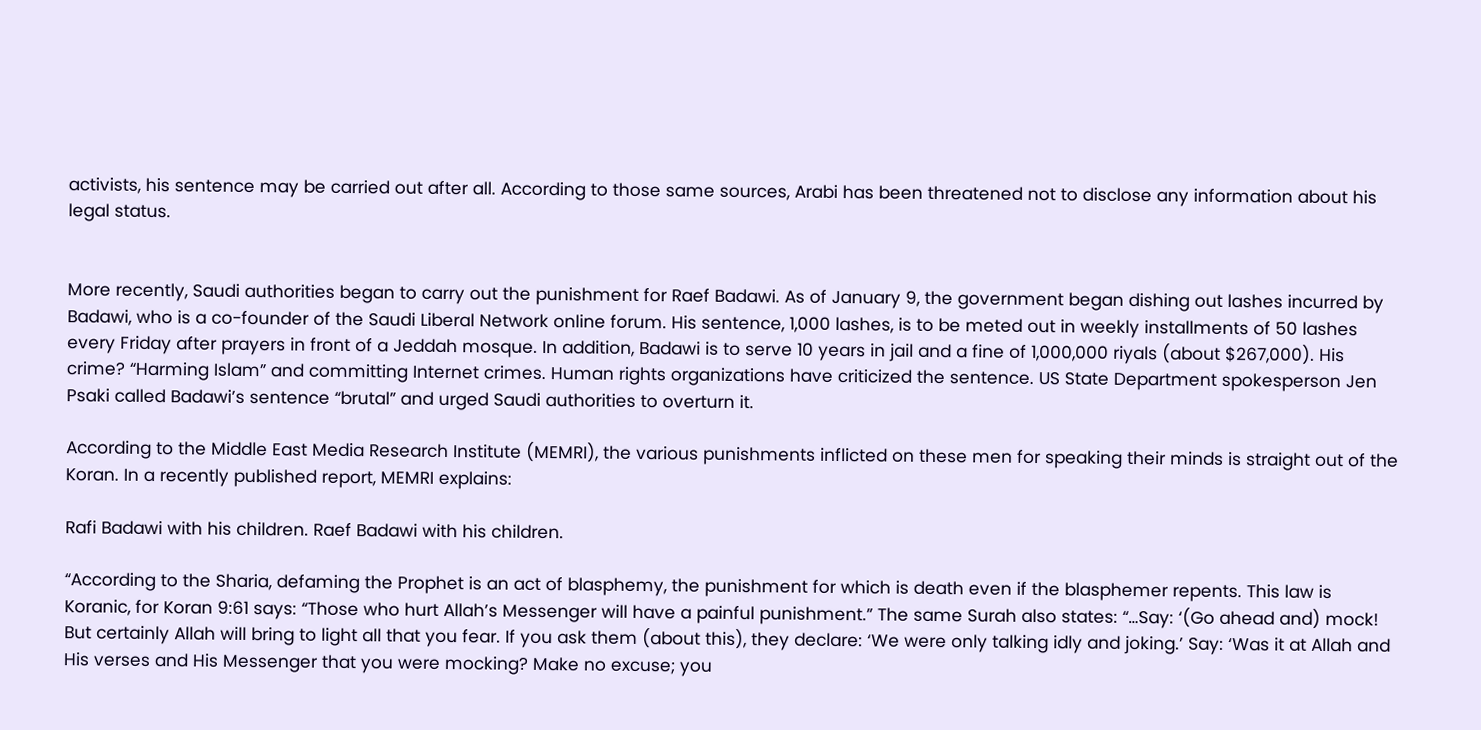activists, his sentence may be carried out after all. According to those same sources, Arabi has been threatened not to disclose any information about his legal status.


More recently, Saudi authorities began to carry out the punishment for Raef Badawi. As of January 9, the government began dishing out lashes incurred by Badawi, who is a co-founder of the Saudi Liberal Network online forum. His sentence, 1,000 lashes, is to be meted out in weekly installments of 50 lashes every Friday after prayers in front of a Jeddah mosque. In addition, Badawi is to serve 10 years in jail and a fine of 1,000,000 riyals (about $267,000). His crime? “Harming Islam” and committing Internet crimes. Human rights organizations have criticized the sentence. US State Department spokesperson Jen Psaki called Badawi’s sentence “brutal” and urged Saudi authorities to overturn it.

According to the Middle East Media Research Institute (MEMRI), the various punishments inflicted on these men for speaking their minds is straight out of the Koran. In a recently published report, MEMRI explains:

Rafi Badawi with his children. Raef Badawi with his children.

“According to the Sharia, defaming the Prophet is an act of blasphemy, the punishment for which is death even if the blasphemer repents. This law is Koranic, for Koran 9:61 says: “Those who hurt Allah’s Messenger will have a painful punishment.” The same Surah also states: “…Say: ‘(Go ahead and) mock! But certainly Allah will bring to light all that you fear. If you ask them (about this), they declare: ‘We were only talking idly and joking.’ Say: ‘Was it at Allah and His verses and His Messenger that you were mocking? Make no excuse; you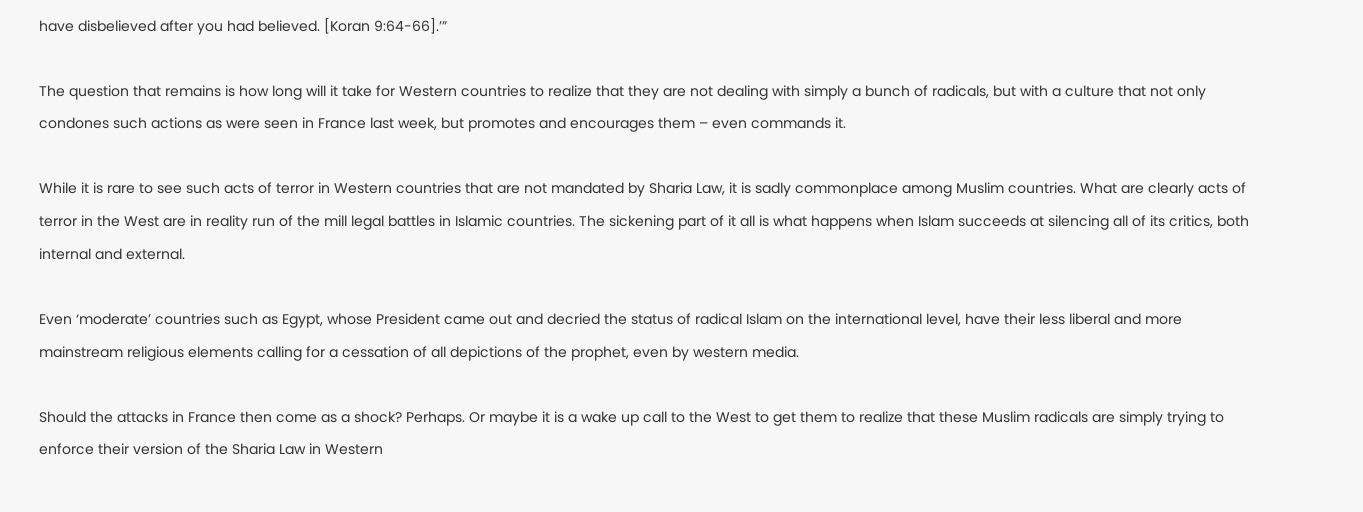have disbelieved after you had believed. [Koran 9:64-66].’”

The question that remains is how long will it take for Western countries to realize that they are not dealing with simply a bunch of radicals, but with a culture that not only condones such actions as were seen in France last week, but promotes and encourages them – even commands it.

While it is rare to see such acts of terror in Western countries that are not mandated by Sharia Law, it is sadly commonplace among Muslim countries. What are clearly acts of terror in the West are in reality run of the mill legal battles in Islamic countries. The sickening part of it all is what happens when Islam succeeds at silencing all of its critics, both internal and external.

Even ‘moderate’ countries such as Egypt, whose President came out and decried the status of radical Islam on the international level, have their less liberal and more mainstream religious elements calling for a cessation of all depictions of the prophet, even by western media.

Should the attacks in France then come as a shock? Perhaps. Or maybe it is a wake up call to the West to get them to realize that these Muslim radicals are simply trying to enforce their version of the Sharia Law in Western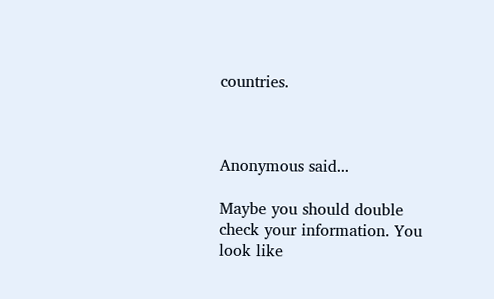countries.



Anonymous said...

Maybe you should double check your information. You look like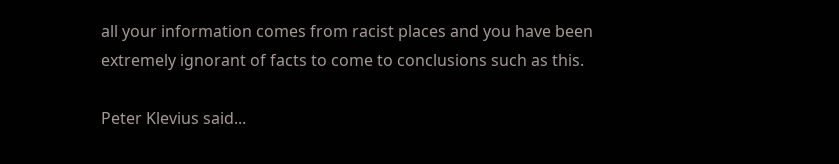all your information comes from racist places and you have been extremely ignorant of facts to come to conclusions such as this.

Peter Klevius said...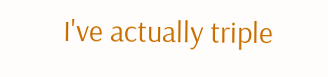I've actually triple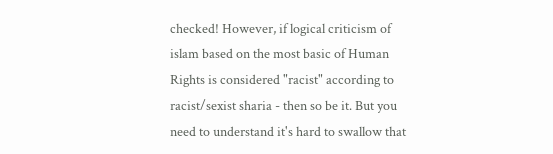checked! However, if logical criticism of islam based on the most basic of Human Rights is considered "racist" according to racist/sexist sharia - then so be it. But you need to understand it's hard to swallow that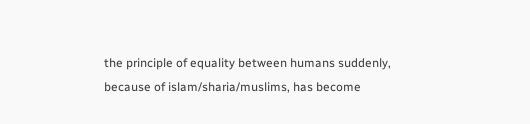the principle of equality between humans suddenly, because of islam/sharia/muslims, has become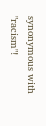synonymous with "racism"!